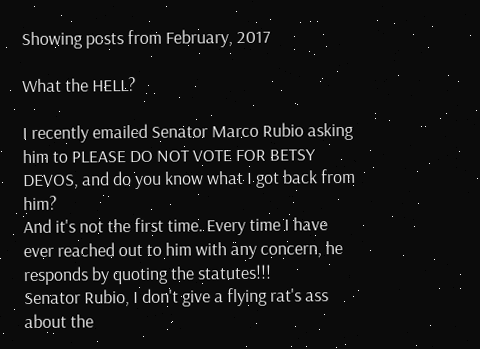Showing posts from February, 2017

What the HELL?

I recently emailed Senator Marco Rubio asking him to PLEASE DO NOT VOTE FOR BETSY DEVOS, and do you know what I got back from him?
And it's not the first time. Every time I have ever reached out to him with any concern, he responds by quoting the statutes!!!
Senator Rubio, I don't give a flying rat's ass about the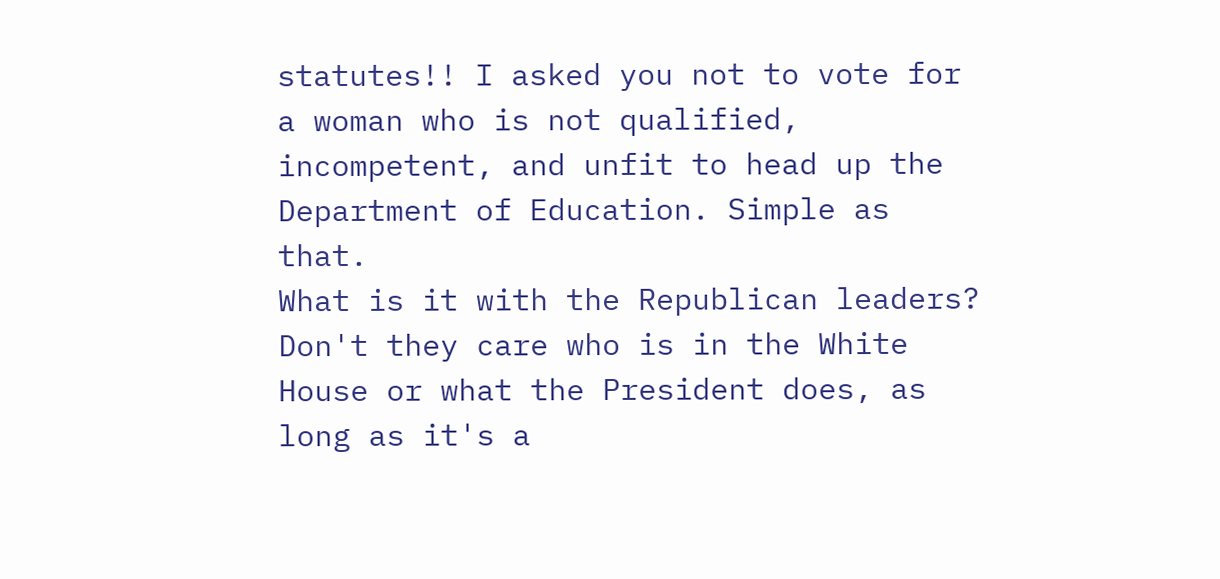statutes!! I asked you not to vote for a woman who is not qualified, incompetent, and unfit to head up the Department of Education. Simple as that.
What is it with the Republican leaders? Don't they care who is in the White House or what the President does, as long as it's a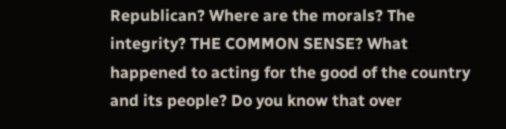Republican? Where are the morals? The integrity? THE COMMON SENSE? What happened to acting for the good of the country and its people? Do you know that over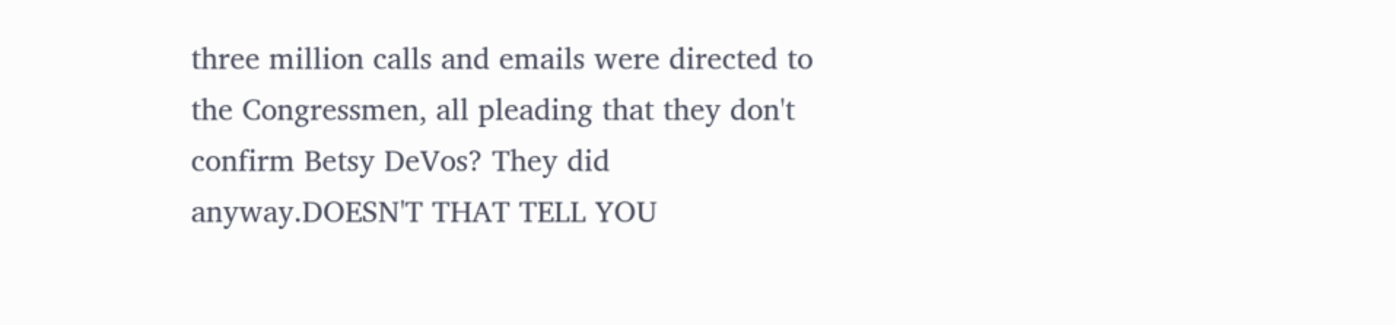three million calls and emails were directed to the Congressmen, all pleading that they don't confirm Betsy DeVos? They did anyway.DOESN'T THAT TELL YOU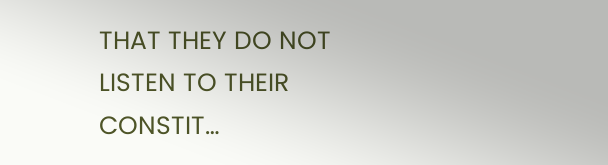THAT THEY DO NOT LISTEN TO THEIR CONSTIT…